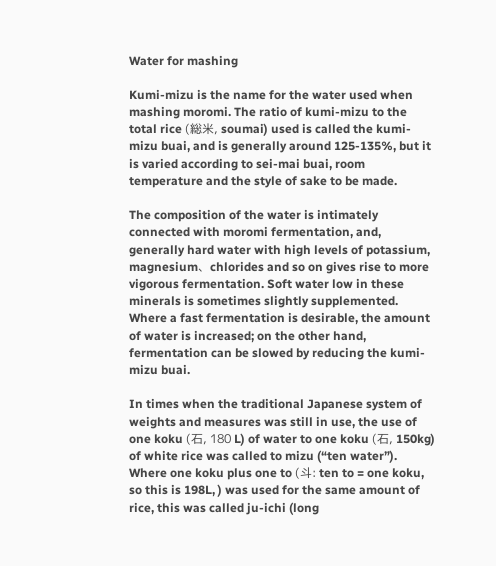Water for mashing

Kumi-mizu is the name for the water used when mashing moromi. The ratio of kumi-mizu to the total rice (総米, soumai) used is called the kumi-mizu buai, and is generally around 125-135%, but it is varied according to sei-mai buai, room temperature and the style of sake to be made.

The composition of the water is intimately connected with moromi fermentation, and, generally hard water with high levels of potassium, magnesium、chlorides and so on gives rise to more vigorous fermentation. Soft water low in these minerals is sometimes slightly supplemented. Where a fast fermentation is desirable, the amount of water is increased; on the other hand, fermentation can be slowed by reducing the kumi-mizu buai.

In times when the traditional Japanese system of weights and measures was still in use, the use of one koku (石, 180 L) of water to one koku (石, 150kg) of white rice was called to mizu (“ten water”). Where one koku plus one to (斗: ten to = one koku, so this is 198L, ) was used for the same amount of rice, this was called ju-ichi (long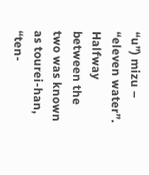“u”) mizu – “eleven water”. Halfway between the two was known as tourei-han, “ten-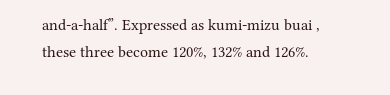and-a-half”. Expressed as kumi-mizu buai , these three become 120%, 132% and 126%.